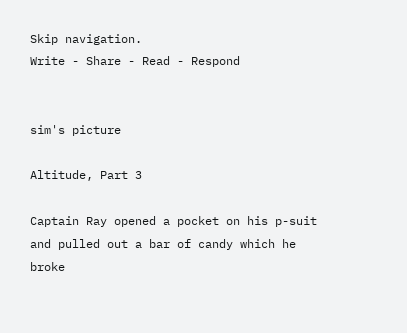Skip navigation.
Write - Share - Read - Respond


sim's picture

Altitude, Part 3

Captain Ray opened a pocket on his p-suit and pulled out a bar of candy which he broke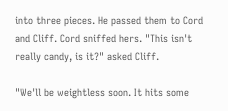into three pieces. He passed them to Cord and Cliff. Cord sniffed hers. "This isn't really candy, is it?" asked Cliff.

"We'll be weightless soon. It hits some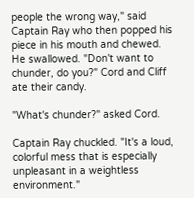people the wrong way," said Captain Ray who then popped his piece in his mouth and chewed. He swallowed. "Don't want to chunder, do you?" Cord and Cliff ate their candy.

"What's chunder?" asked Cord.

Captain Ray chuckled. "It's a loud, colorful mess that is especially unpleasant in a weightless environment."